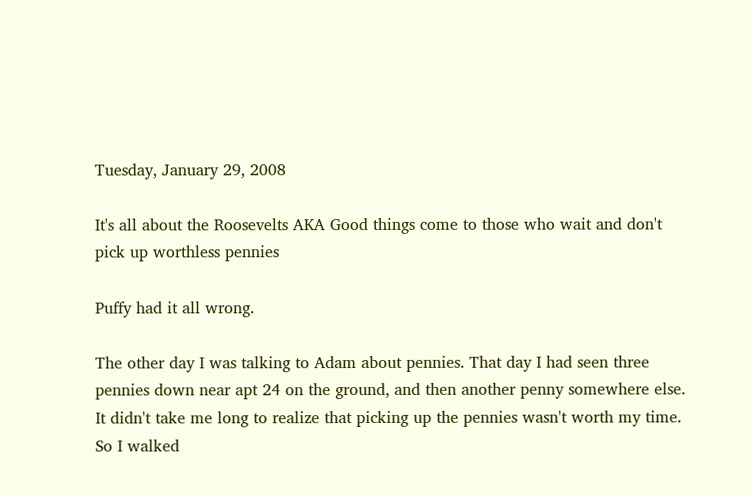Tuesday, January 29, 2008

It's all about the Roosevelts AKA Good things come to those who wait and don't pick up worthless pennies

Puffy had it all wrong.

The other day I was talking to Adam about pennies. That day I had seen three pennies down near apt 24 on the ground, and then another penny somewhere else. It didn't take me long to realize that picking up the pennies wasn't worth my time. So I walked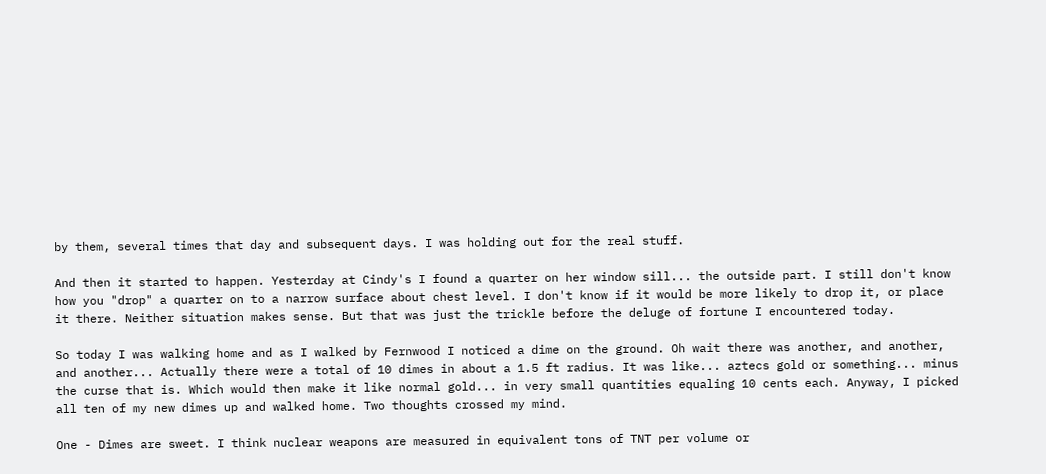by them, several times that day and subsequent days. I was holding out for the real stuff.

And then it started to happen. Yesterday at Cindy's I found a quarter on her window sill... the outside part. I still don't know how you "drop" a quarter on to a narrow surface about chest level. I don't know if it would be more likely to drop it, or place it there. Neither situation makes sense. But that was just the trickle before the deluge of fortune I encountered today.

So today I was walking home and as I walked by Fernwood I noticed a dime on the ground. Oh wait there was another, and another, and another... Actually there were a total of 10 dimes in about a 1.5 ft radius. It was like... aztecs gold or something... minus the curse that is. Which would then make it like normal gold... in very small quantities equaling 10 cents each. Anyway, I picked all ten of my new dimes up and walked home. Two thoughts crossed my mind.

One - Dimes are sweet. I think nuclear weapons are measured in equivalent tons of TNT per volume or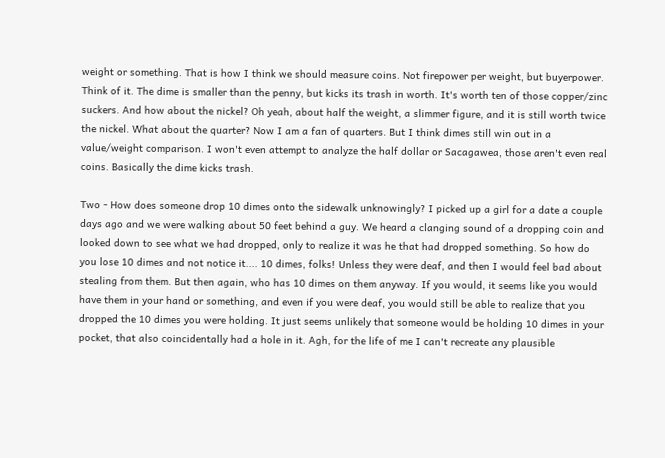weight or something. That is how I think we should measure coins. Not firepower per weight, but buyerpower. Think of it. The dime is smaller than the penny, but kicks its trash in worth. It's worth ten of those copper/zinc suckers. And how about the nickel? Oh yeah, about half the weight, a slimmer figure, and it is still worth twice the nickel. What about the quarter? Now I am a fan of quarters. But I think dimes still win out in a value/weight comparison. I won't even attempt to analyze the half dollar or Sacagawea, those aren't even real coins. Basically the dime kicks trash.

Two - How does someone drop 10 dimes onto the sidewalk unknowingly? I picked up a girl for a date a couple days ago and we were walking about 50 feet behind a guy. We heard a clanging sound of a dropping coin and looked down to see what we had dropped, only to realize it was he that had dropped something. So how do you lose 10 dimes and not notice it.... 10 dimes, folks! Unless they were deaf, and then I would feel bad about stealing from them. But then again, who has 10 dimes on them anyway. If you would, it seems like you would have them in your hand or something, and even if you were deaf, you would still be able to realize that you dropped the 10 dimes you were holding. It just seems unlikely that someone would be holding 10 dimes in your pocket, that also coincidentally had a hole in it. Agh, for the life of me I can't recreate any plausible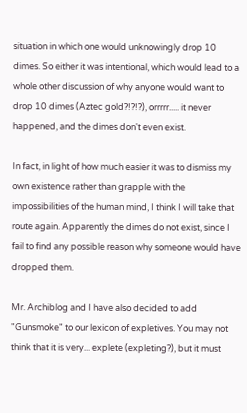situation in which one would unknowingly drop 10 dimes. So either it was intentional, which would lead to a whole other discussion of why anyone would want to drop 10 dimes (Aztec gold?!?!?), orrrrr..... it never happened, and the dimes don't even exist.

In fact, in light of how much easier it was to dismiss my own existence rather than grapple with the impossibilities of the human mind, I think I will take that route again. Apparently the dimes do not exist, since I fail to find any possible reason why someone would have dropped them.

Mr. Archiblog and I have also decided to add "Gunsmoke" to our lexicon of expletives. You may not think that it is very... explete (expleting?), but it must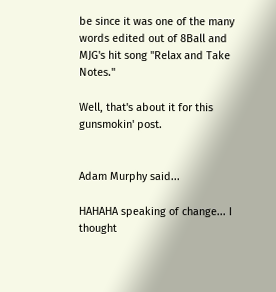be since it was one of the many words edited out of 8Ball and MJG's hit song "Relax and Take Notes."

Well, that's about it for this gunsmokin' post.


Adam Murphy said...

HAHAHA speaking of change... I thought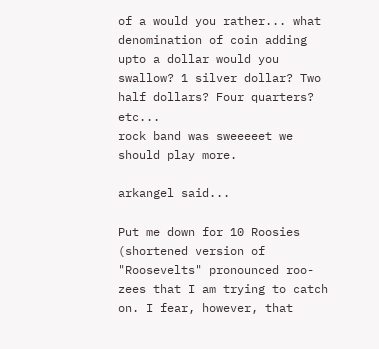of a would you rather... what denomination of coin adding upto a dollar would you swallow? 1 silver dollar? Two half dollars? Four quarters? etc...
rock band was sweeeeet we should play more.

arkangel said...

Put me down for 10 Roosies (shortened version of "Roosevelts" pronounced roo-zees that I am trying to catch on. I fear, however, that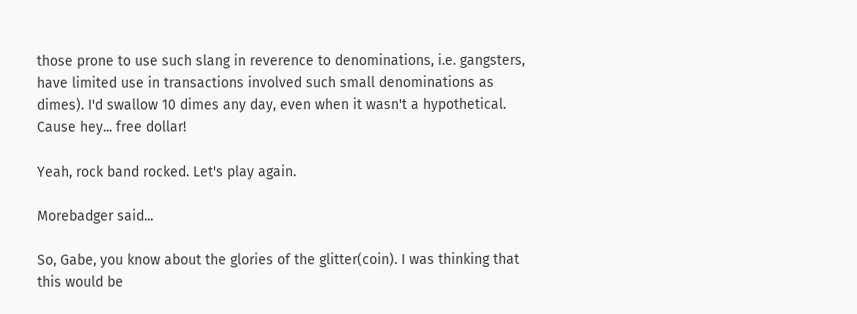those prone to use such slang in reverence to denominations, i.e. gangsters, have limited use in transactions involved such small denominations as dimes). I'd swallow 10 dimes any day, even when it wasn't a hypothetical. Cause hey... free dollar!

Yeah, rock band rocked. Let's play again.

Morebadger said...

So, Gabe, you know about the glories of the glitter(coin). I was thinking that this would be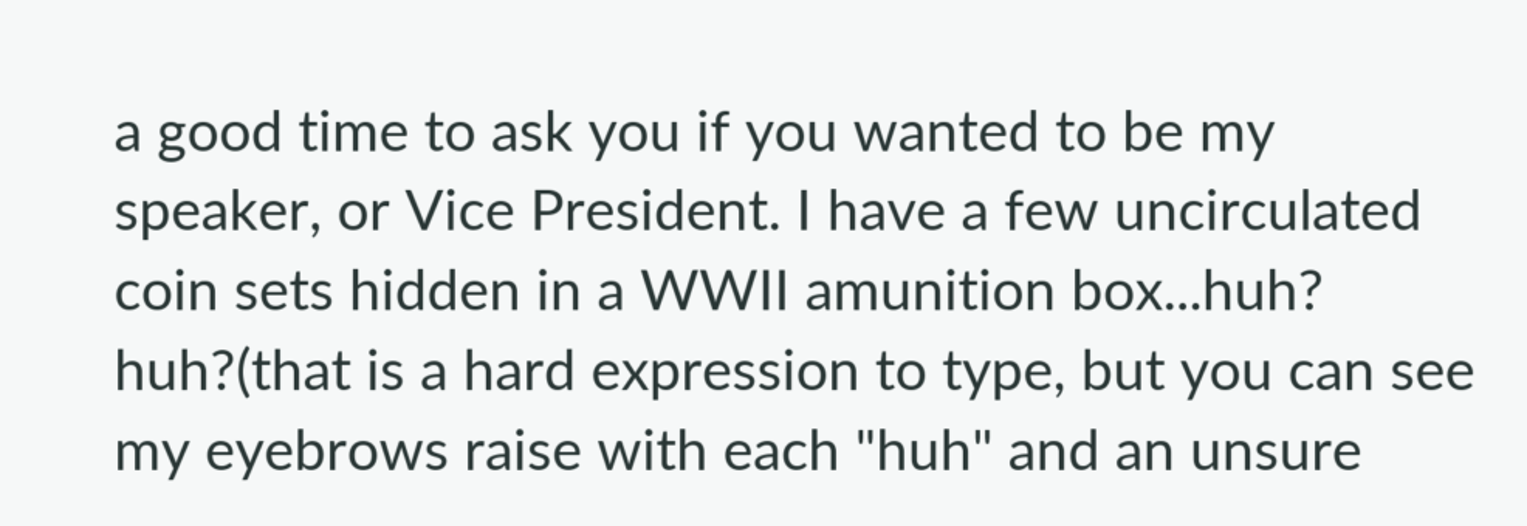a good time to ask you if you wanted to be my speaker, or Vice President. I have a few uncirculated coin sets hidden in a WWII amunition box...huh? huh?(that is a hard expression to type, but you can see my eyebrows raise with each "huh" and an unsure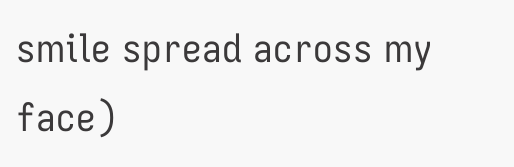smile spread across my face)